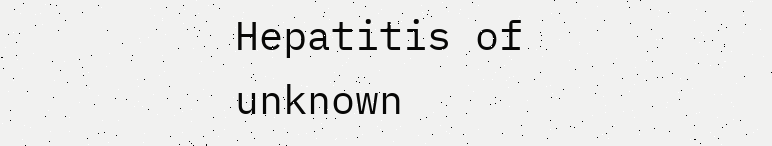Hepatitis of unknown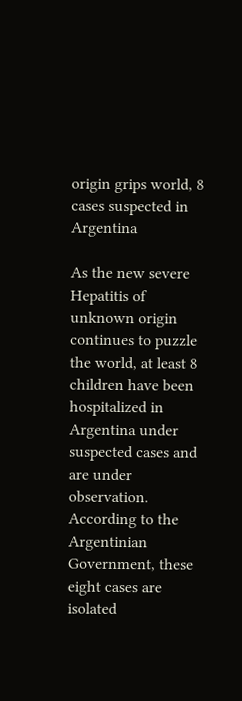origin grips world, 8 cases suspected in Argentina

As the new severe Hepatitis of unknown origin continues to puzzle the world, at least 8 children have been hospitalized in Argentina under suspected cases and are under observation. According to the Argentinian Government, these eight cases are isolated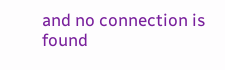and no connection is found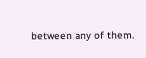between any of them.